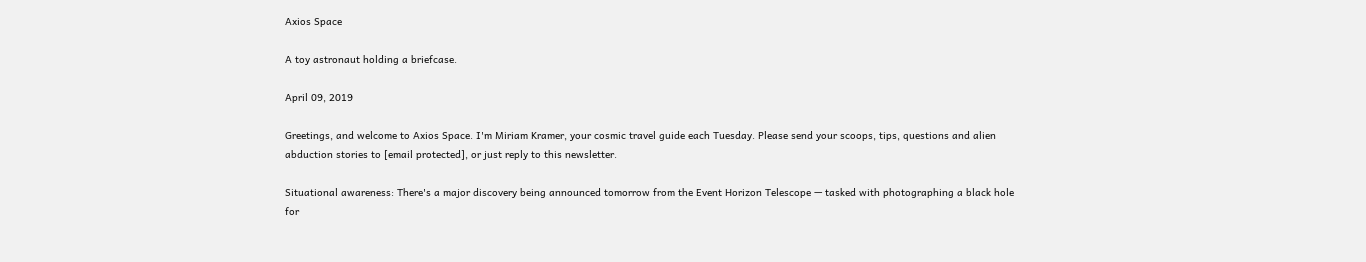Axios Space

A toy astronaut holding a briefcase.

April 09, 2019

Greetings, and welcome to Axios Space. I'm Miriam Kramer, your cosmic travel guide each Tuesday. Please send your scoops, tips, questions and alien abduction stories to [email protected], or just reply to this newsletter.

Situational awareness: There's a major discovery being announced tomorrow from the Event Horizon Telescope — tasked with photographing a black hole for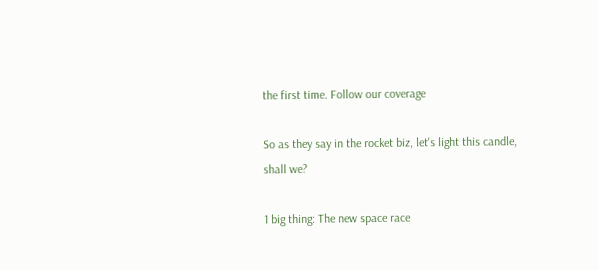the first time. Follow our coverage

So as they say in the rocket biz, let's light this candle, shall we?

1 big thing: The new space race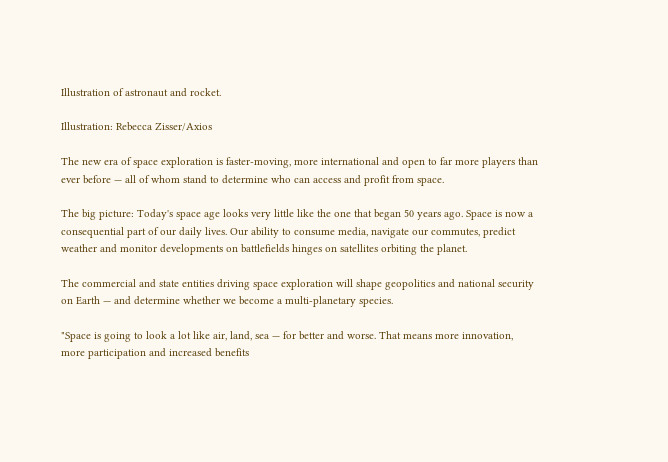Illustration of astronaut and rocket.

Illustration: Rebecca Zisser/Axios

The new era of space exploration is faster-moving, more international and open to far more players than ever before — all of whom stand to determine who can access and profit from space.

The big picture: Today's space age looks very little like the one that began 50 years ago. Space is now a consequential part of our daily lives. Our ability to consume media, navigate our commutes, predict weather and monitor developments on battlefields hinges on satellites orbiting the planet.

The commercial and state entities driving space exploration will shape geopolitics and national security on Earth — and determine whether we become a multi-planetary species.

"Space is going to look a lot like air, land, sea — for better and worse. That means more innovation, more participation and increased benefits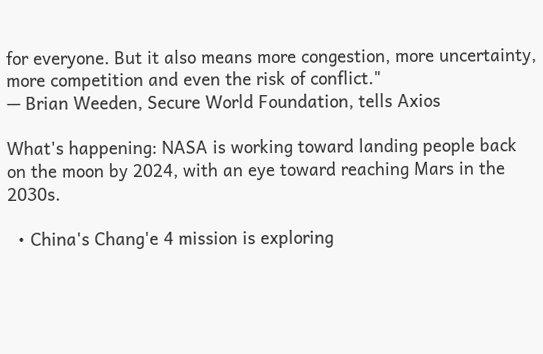for everyone. But it also means more congestion, more uncertainty, more competition and even the risk of conflict."
— Brian Weeden, Secure World Foundation, tells Axios

What's happening: NASA is working toward landing people back on the moon by 2024, with an eye toward reaching Mars in the 2030s.

  • China's Chang'e 4 mission is exploring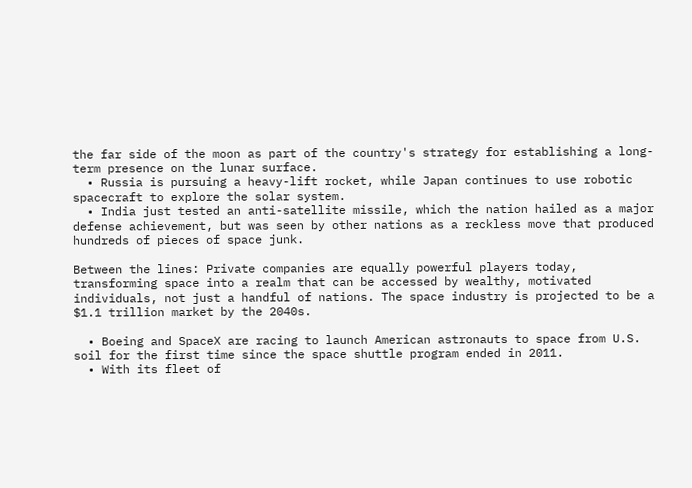the far side of the moon as part of the country's strategy for establishing a long-term presence on the lunar surface.
  • Russia is pursuing a heavy-lift rocket, while Japan continues to use robotic spacecraft to explore the solar system.
  • India just tested an anti-satellite missile, which the nation hailed as a major defense achievement, but was seen by other nations as a reckless move that produced hundreds of pieces of space junk.

Between the lines: Private companies are equally powerful players today, transforming space into a realm that can be accessed by wealthy, motivated individuals, not just a handful of nations. The space industry is projected to be a $1.1 trillion market by the 2040s.

  • Boeing and SpaceX are racing to launch American astronauts to space from U.S. soil for the first time since the space shuttle program ended in 2011.
  • With its fleet of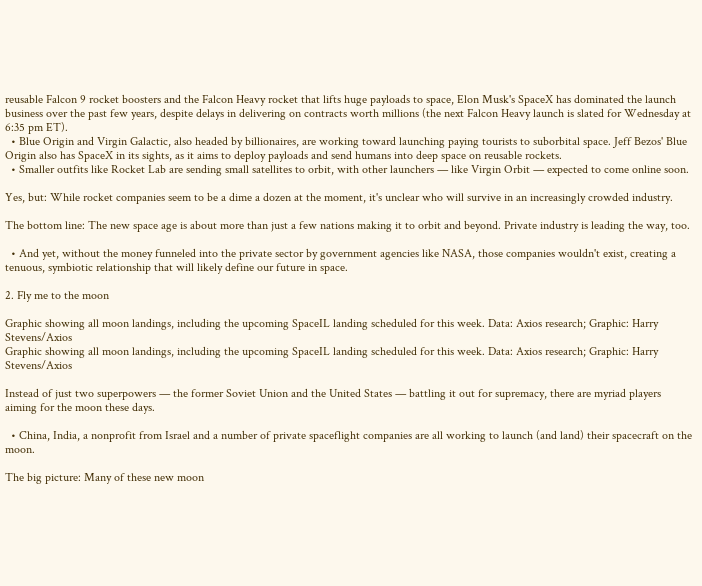reusable Falcon 9 rocket boosters and the Falcon Heavy rocket that lifts huge payloads to space, Elon Musk's SpaceX has dominated the launch business over the past few years, despite delays in delivering on contracts worth millions (the next Falcon Heavy launch is slated for Wednesday at 6:35 pm ET).
  • Blue Origin and Virgin Galactic, also headed by billionaires, are working toward launching paying tourists to suborbital space. Jeff Bezos' Blue Origin also has SpaceX in its sights, as it aims to deploy payloads and send humans into deep space on reusable rockets.
  • Smaller outfits like Rocket Lab are sending small satellites to orbit, with other launchers — like Virgin Orbit — expected to come online soon.

Yes, but: While rocket companies seem to be a dime a dozen at the moment, it's unclear who will survive in an increasingly crowded industry.

The bottom line: The new space age is about more than just a few nations making it to orbit and beyond. Private industry is leading the way, too.

  • And yet, without the money funneled into the private sector by government agencies like NASA, those companies wouldn't exist, creating a tenuous, symbiotic relationship that will likely define our future in space.

2. Fly me to the moon

Graphic showing all moon landings, including the upcoming SpaceIL landing scheduled for this week. Data: Axios research; Graphic: Harry Stevens/Axios
Graphic showing all moon landings, including the upcoming SpaceIL landing scheduled for this week. Data: Axios research; Graphic: Harry Stevens/Axios

Instead of just two superpowers — the former Soviet Union and the United States — battling it out for supremacy, there are myriad players aiming for the moon these days.

  • China, India, a nonprofit from Israel and a number of private spaceflight companies are all working to launch (and land) their spacecraft on the moon.

The big picture: Many of these new moon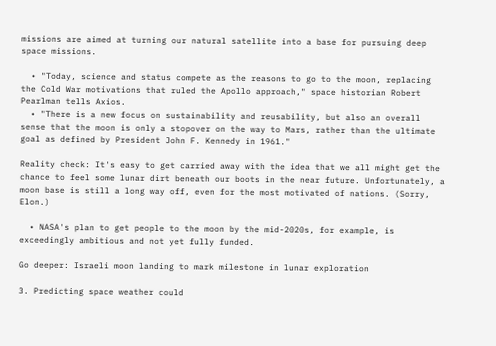missions are aimed at turning our natural satellite into a base for pursuing deep space missions.

  • "Today, science and status compete as the reasons to go to the moon, replacing the Cold War motivations that ruled the Apollo approach," space historian Robert Pearlman tells Axios.
  • "There is a new focus on sustainability and reusability, but also an overall sense that the moon is only a stopover on the way to Mars, rather than the ultimate goal as defined by President John F. Kennedy in 1961."

Reality check: It's easy to get carried away with the idea that we all might get the chance to feel some lunar dirt beneath our boots in the near future. Unfortunately, a moon base is still a long way off, even for the most motivated of nations. (Sorry, Elon.)

  • NASA's plan to get people to the moon by the mid-2020s, for example, is exceedingly ambitious and not yet fully funded.

Go deeper: Israeli moon landing to mark milestone in lunar exploration

3. Predicting space weather could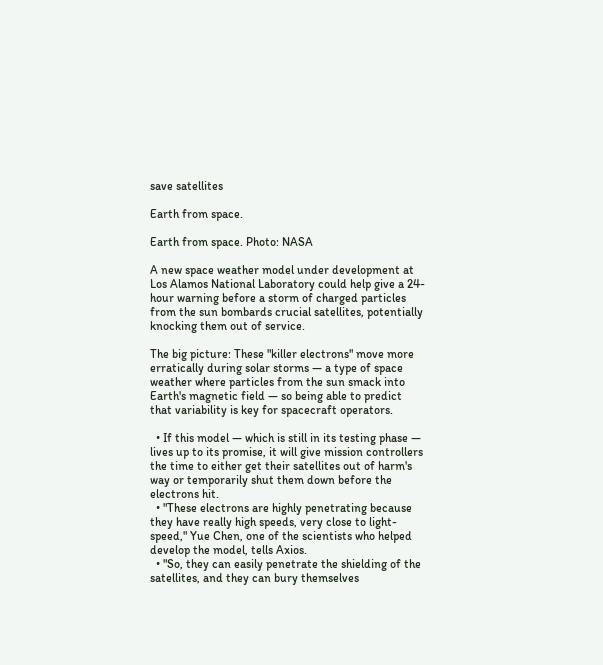save satellites

Earth from space.

Earth from space. Photo: NASA

A new space weather model under development at Los Alamos National Laboratory could help give a 24-hour warning before a storm of charged particles from the sun bombards crucial satellites, potentially knocking them out of service.

The big picture: These "killer electrons" move more erratically during solar storms — a type of space weather where particles from the sun smack into Earth's magnetic field — so being able to predict that variability is key for spacecraft operators.

  • If this model — which is still in its testing phase — lives up to its promise, it will give mission controllers the time to either get their satellites out of harm's way or temporarily shut them down before the electrons hit.
  • "These electrons are highly penetrating because they have really high speeds, very close to light-speed," Yue Chen, one of the scientists who helped develop the model, tells Axios.
  • "So, they can easily penetrate the shielding of the satellites, and they can bury themselves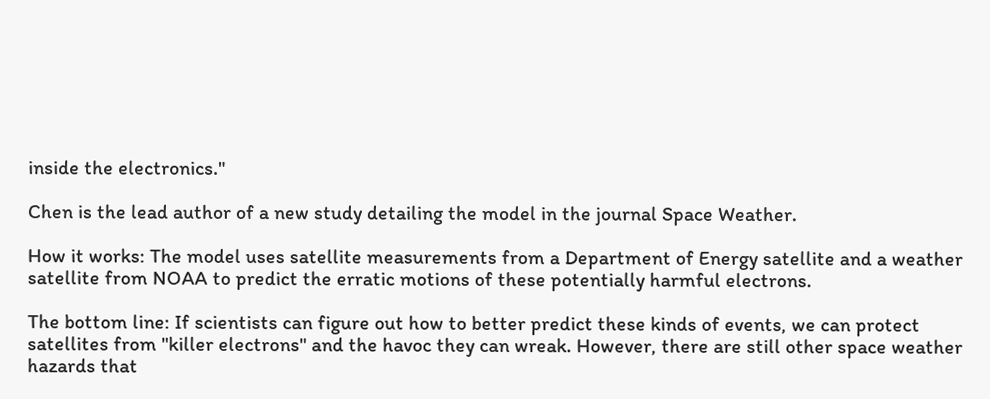inside the electronics."

Chen is the lead author of a new study detailing the model in the journal Space Weather.

How it works: The model uses satellite measurements from a Department of Energy satellite and a weather satellite from NOAA to predict the erratic motions of these potentially harmful electrons.

The bottom line: If scientists can figure out how to better predict these kinds of events, we can protect satellites from "killer electrons" and the havoc they can wreak. However, there are still other space weather hazards that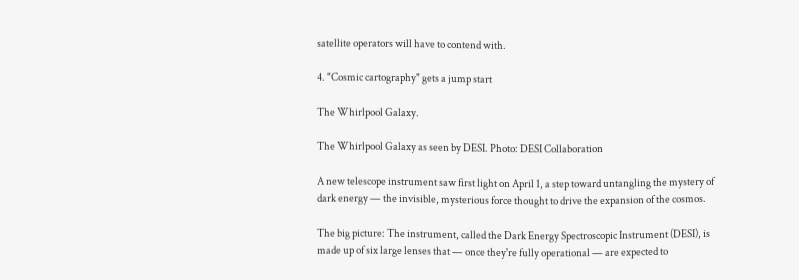satellite operators will have to contend with.

4. "Cosmic cartography" gets a jump start

The Whirlpool Galaxy.

The Whirlpool Galaxy as seen by DESI. Photo: DESI Collaboration

A new telescope instrument saw first light on April 1, a step toward untangling the mystery of dark energy — the invisible, mysterious force thought to drive the expansion of the cosmos.

The big picture: The instrument, called the Dark Energy Spectroscopic Instrument (DESI), is made up of six large lenses that — once they're fully operational — are expected to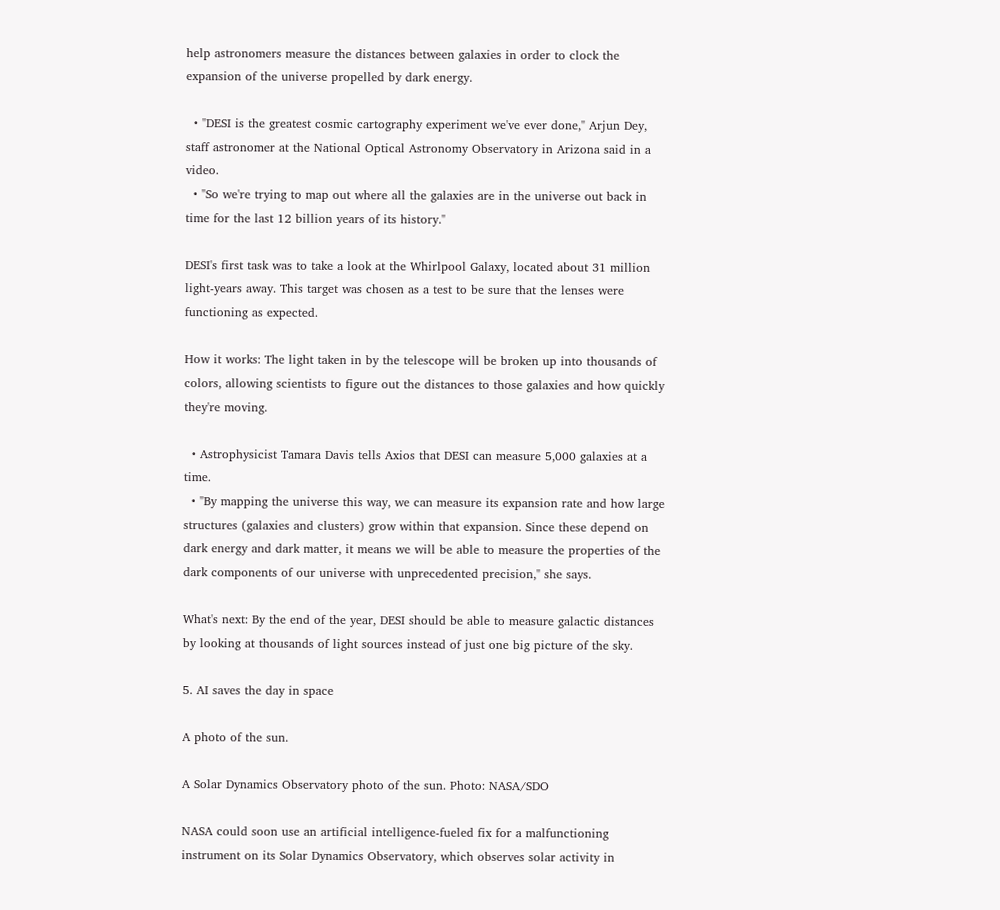help astronomers measure the distances between galaxies in order to clock the expansion of the universe propelled by dark energy.

  • "DESI is the greatest cosmic cartography experiment we've ever done," Arjun Dey, staff astronomer at the National Optical Astronomy Observatory in Arizona said in a video.
  • "So we're trying to map out where all the galaxies are in the universe out back in time for the last 12 billion years of its history."

DESI's first task was to take a look at the Whirlpool Galaxy, located about 31 million light-years away. This target was chosen as a test to be sure that the lenses were functioning as expected.

How it works: The light taken in by the telescope will be broken up into thousands of colors, allowing scientists to figure out the distances to those galaxies and how quickly they're moving.

  • Astrophysicist Tamara Davis tells Axios that DESI can measure 5,000 galaxies at a time.
  • "By mapping the universe this way, we can measure its expansion rate and how large structures (galaxies and clusters) grow within that expansion. Since these depend on dark energy and dark matter, it means we will be able to measure the properties of the dark components of our universe with unprecedented precision," she says.

What's next: By the end of the year, DESI should be able to measure galactic distances by looking at thousands of light sources instead of just one big picture of the sky.

5. AI saves the day in space

A photo of the sun.

A Solar Dynamics Observatory photo of the sun. Photo: NASA/SDO

NASA could soon use an artificial intelligence-fueled fix for a malfunctioning instrument on its Solar Dynamics Observatory, which observes solar activity in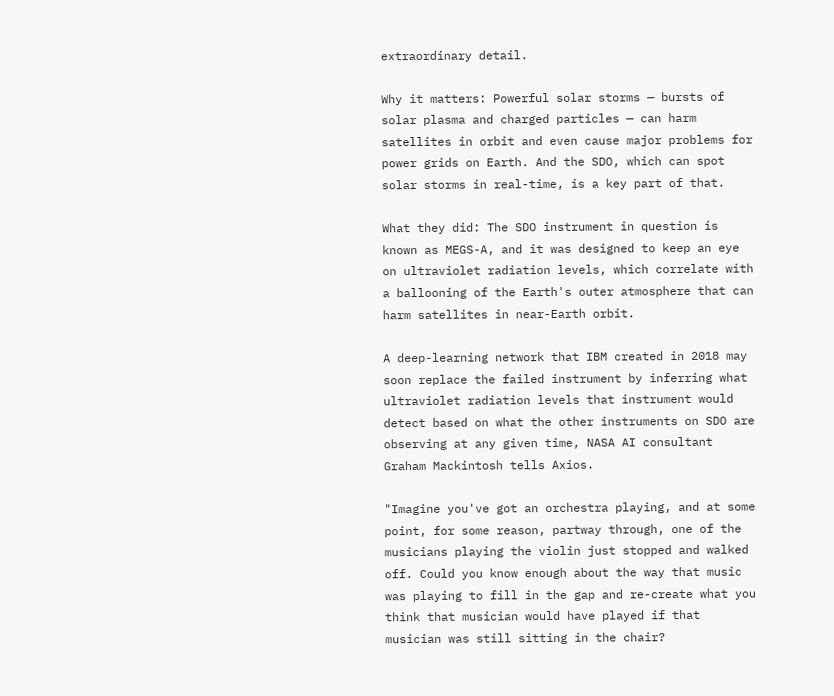extraordinary detail.

Why it matters: Powerful solar storms — bursts of solar plasma and charged particles — can harm satellites in orbit and even cause major problems for power grids on Earth. And the SDO, which can spot solar storms in real-time, is a key part of that.

What they did: The SDO instrument in question is known as MEGS-A, and it was designed to keep an eye on ultraviolet radiation levels, which correlate with a ballooning of the Earth's outer atmosphere that can harm satellites in near-Earth orbit.

A deep-learning network that IBM created in 2018 may soon replace the failed instrument by inferring what ultraviolet radiation levels that instrument would detect based on what the other instruments on SDO are observing at any given time, NASA AI consultant Graham Mackintosh tells Axios.

"Imagine you've got an orchestra playing, and at some point, for some reason, partway through, one of the musicians playing the violin just stopped and walked off. Could you know enough about the way that music was playing to fill in the gap and re-create what you think that musician would have played if that musician was still sitting in the chair?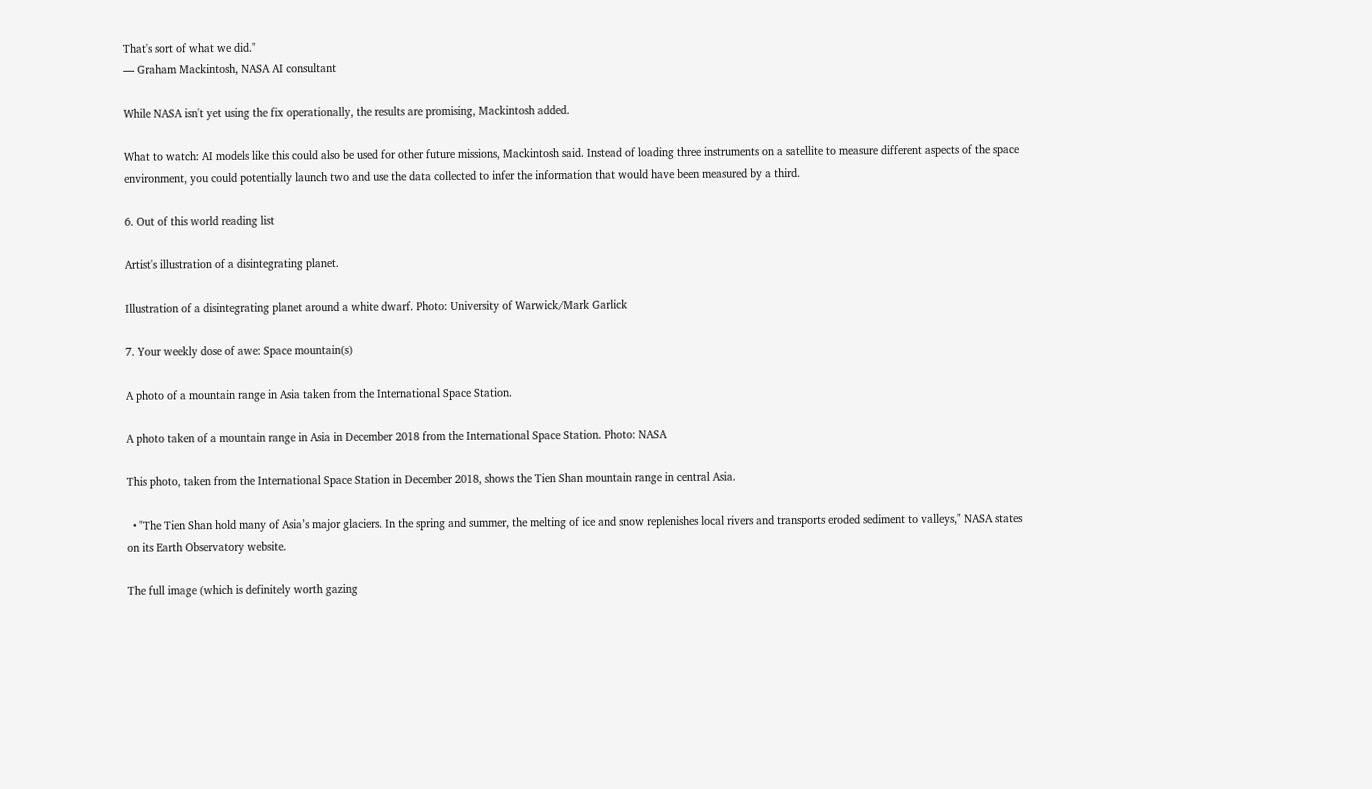That's sort of what we did."
— Graham Mackintosh, NASA AI consultant

While NASA isn't yet using the fix operationally, the results are promising, Mackintosh added.

What to watch: AI models like this could also be used for other future missions, Mackintosh said. Instead of loading three instruments on a satellite to measure different aspects of the space environment, you could potentially launch two and use the data collected to infer the information that would have been measured by a third.

6. Out of this world reading list

Artist's illustration of a disintegrating planet.

Illustration of a disintegrating planet around a white dwarf. Photo: University of Warwick/Mark Garlick

7. Your weekly dose of awe: Space mountain(s)

A photo of a mountain range in Asia taken from the International Space Station.

A photo taken of a mountain range in Asia in December 2018 from the International Space Station. Photo: NASA

This photo, taken from the International Space Station in December 2018, shows the Tien Shan mountain range in central Asia.

  • "The Tien Shan hold many of Asia’s major glaciers. In the spring and summer, the melting of ice and snow replenishes local rivers and transports eroded sediment to valleys," NASA states on its Earth Observatory website.

The full image (which is definitely worth gazing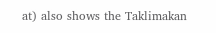at) also shows the Taklimakan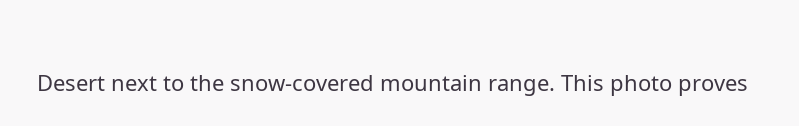Desert next to the snow-covered mountain range. This photo proves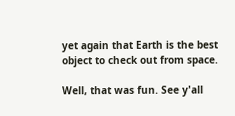yet again that Earth is the best object to check out from space.

Well, that was fun. See y'all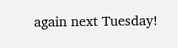again next Tuesday!